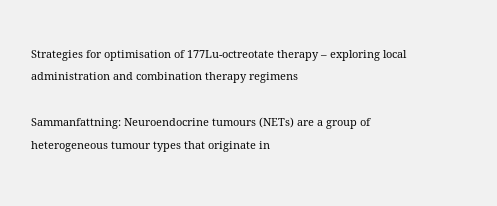Strategies for optimisation of 177Lu-octreotate therapy – exploring local administration and combination therapy regimens

Sammanfattning: Neuroendocrine tumours (NETs) are a group of heterogeneous tumour types that originate in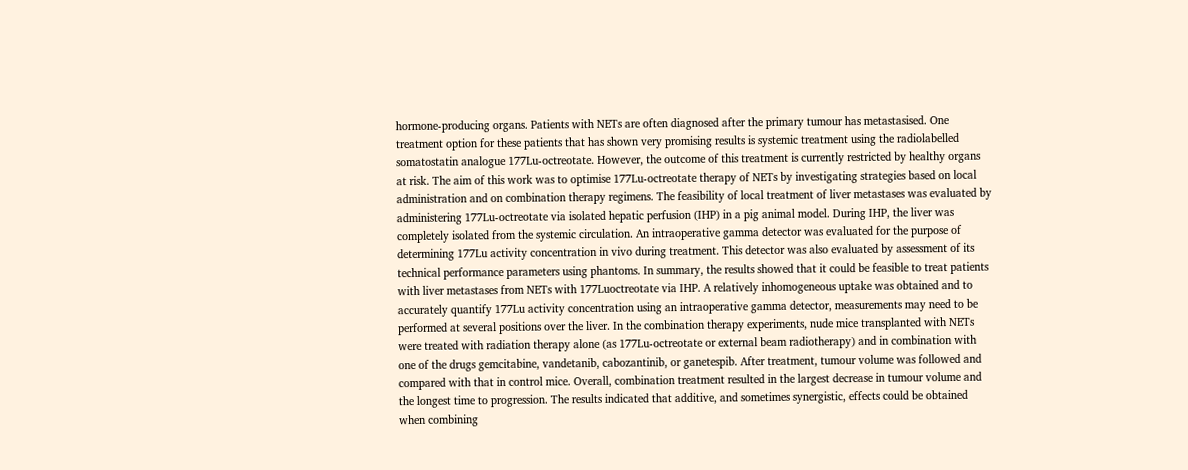hormone-producing organs. Patients with NETs are often diagnosed after the primary tumour has metastasised. One treatment option for these patients that has shown very promising results is systemic treatment using the radiolabelled somatostatin analogue 177Lu-octreotate. However, the outcome of this treatment is currently restricted by healthy organs at risk. The aim of this work was to optimise 177Lu-octreotate therapy of NETs by investigating strategies based on local administration and on combination therapy regimens. The feasibility of local treatment of liver metastases was evaluated by administering 177Lu-octreotate via isolated hepatic perfusion (IHP) in a pig animal model. During IHP, the liver was completely isolated from the systemic circulation. An intraoperative gamma detector was evaluated for the purpose of determining 177Lu activity concentration in vivo during treatment. This detector was also evaluated by assessment of its technical performance parameters using phantoms. In summary, the results showed that it could be feasible to treat patients with liver metastases from NETs with 177Luoctreotate via IHP. A relatively inhomogeneous uptake was obtained and to accurately quantify 177Lu activity concentration using an intraoperative gamma detector, measurements may need to be performed at several positions over the liver. In the combination therapy experiments, nude mice transplanted with NETs were treated with radiation therapy alone (as 177Lu-octreotate or external beam radiotherapy) and in combination with one of the drugs gemcitabine, vandetanib, cabozantinib, or ganetespib. After treatment, tumour volume was followed and compared with that in control mice. Overall, combination treatment resulted in the largest decrease in tumour volume and the longest time to progression. The results indicated that additive, and sometimes synergistic, effects could be obtained when combining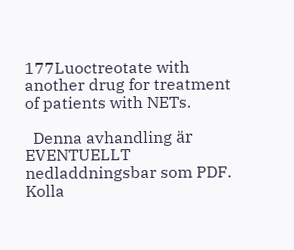177Luoctreotate with another drug for treatment of patients with NETs.

  Denna avhandling är EVENTUELLT nedladdningsbar som PDF. Kolla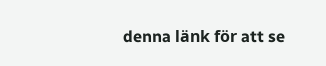denna länk för att se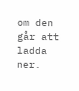om den går att ladda ner.